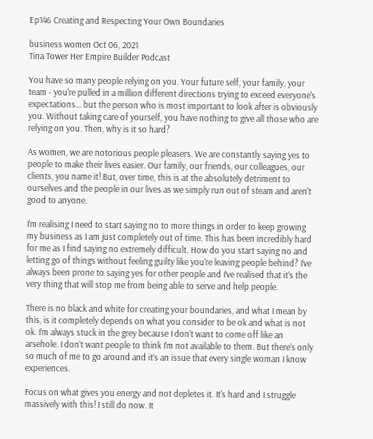Ep146 Creating and Respecting Your Own Boundaries

business women Oct 06, 2021
Tina Tower Her Empire Builder Podcast

You have so many people relying on you. Your future self, your family, your team - you're pulled in a million different directions trying to exceed everyone's expectations... but the person who is most important to look after is obviously you. Without taking care of yourself, you have nothing to give all those who are relying on you. Then, why is it so hard?

As women, we are notorious people pleasers. We are constantly saying yes to people to make their lives easier. Our family, our friends, our colleagues, our clients, you name it! But, over time, this is at the absolutely detriment to ourselves and the people in our lives as we simply run out of steam and aren't good to anyone.

I’m realising I need to start saying no to more things in order to keep growing my business as I am just completely out of time. This has been incredibly hard for me as I find saying no extremely difficult. How do you start saying no and letting go of things without feeling guilty like you’re leaving people behind? I’ve always been prone to saying yes for other people and I’ve realised that it’s the very thing that will stop me from being able to serve and help people.

There is no black and white for creating your boundaries, and what I mean by this, is it completely depends on what you consider to be ok and what is not ok. I’m always stuck in the grey because I don’t want to come off like an arsehole. I don’t want people to think I’m not available to them. But there’s only so much of me to go around and it’s an issue that every single woman I know experiences.

Focus on what gives you energy and not depletes it. It's hard and I struggle massively with this! I still do now. It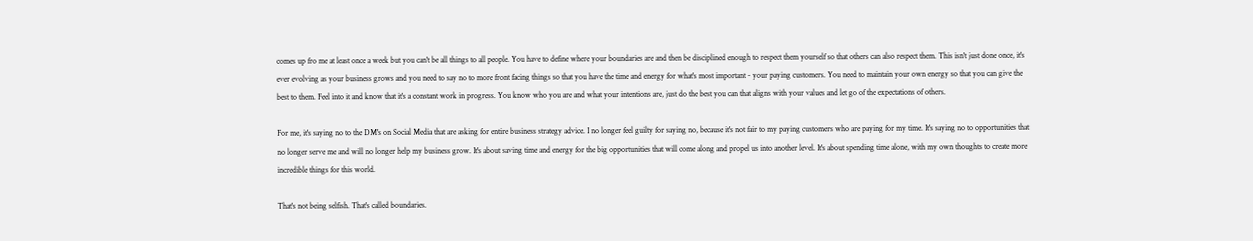comes up fro me at least once a week but you can't be all things to all people. You have to define where your boundaries are and then be disciplined enough to respect them yourself so that others can also respect them. This isn't just done once, it's ever evolving as your business grows and you need to say no to more front facing things so that you have the time and energy for what's most important - your paying customers. You need to maintain your own energy so that you can give the best to them. Feel into it and know that it's a constant work in progress. You know who you are and what your intentions are, just do the best you can that aligns with your values and let go of the expectations of others.

For me, it's saying no to the DM's on Social Media that are asking for entire business strategy advice. I no longer feel guilty for saying no, because it's not fair to my paying customers who are paying for my time. It's saying no to opportunities that no longer serve me and will no longer help my business grow. It's about saving time and energy for the big opportunities that will come along and propel us into another level. It's about spending time alone, with my own thoughts to create more incredible things for this world.

That's not being selfish. That's called boundaries.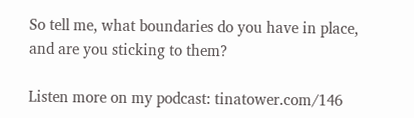So tell me, what boundaries do you have in place, and are you sticking to them?

Listen more on my podcast: tinatower.com/146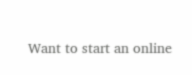Want to start an online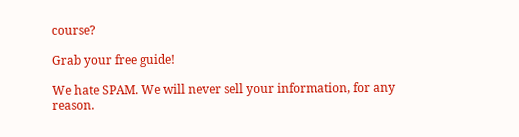course?

Grab your free guide!

We hate SPAM. We will never sell your information, for any reason.